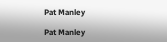Pat Manley

Pat Manley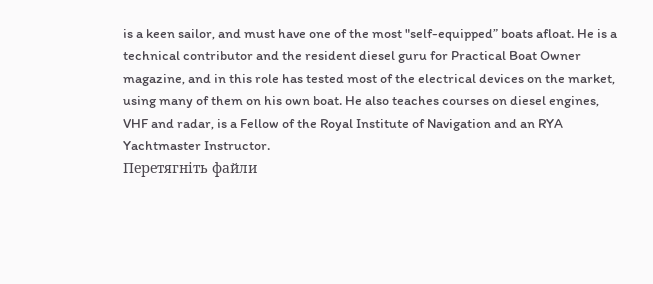is a keen sailor, and must have one of the most "self-equipped” boats afloat. He is a technical contributor and the resident diesel guru for Practical Boat Owner magazine, and in this role has tested most of the electrical devices on the market, using many of them on his own boat. He also teaches courses on diesel engines, VHF and radar, is a Fellow of the Royal Institute of Navigation and an RYA Yachtmaster Instructor.
Перетягніть файли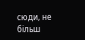сюди, не більш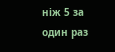ніж 5 за один раз